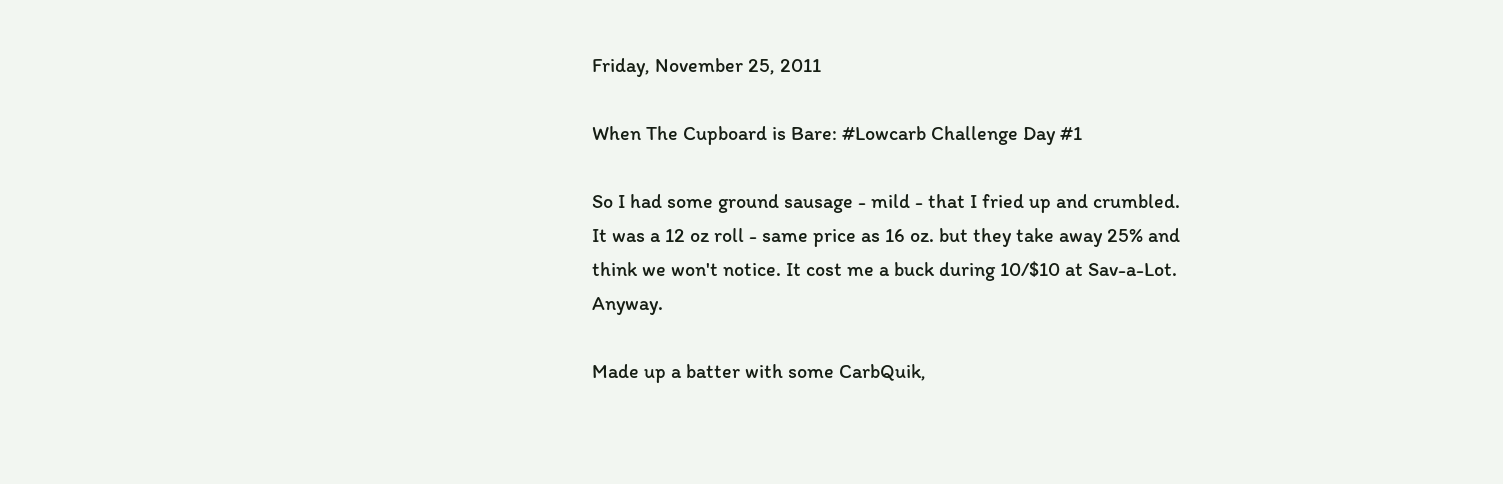Friday, November 25, 2011

When The Cupboard is Bare: #Lowcarb Challenge Day #1

So I had some ground sausage - mild - that I fried up and crumbled. It was a 12 oz roll - same price as 16 oz. but they take away 25% and think we won't notice. It cost me a buck during 10/$10 at Sav-a-Lot. Anyway.

Made up a batter with some CarbQuik,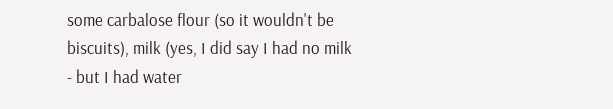some carbalose flour (so it wouldn't be biscuits), milk (yes, I did say I had no milk - but I had water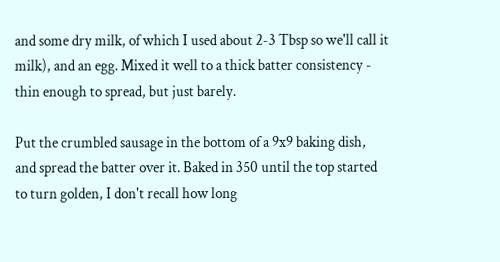and some dry milk, of which I used about 2-3 Tbsp so we'll call it milk), and an egg. Mixed it well to a thick batter consistency - thin enough to spread, but just barely.

Put the crumbled sausage in the bottom of a 9x9 baking dish, and spread the batter over it. Baked in 350 until the top started to turn golden, I don't recall how long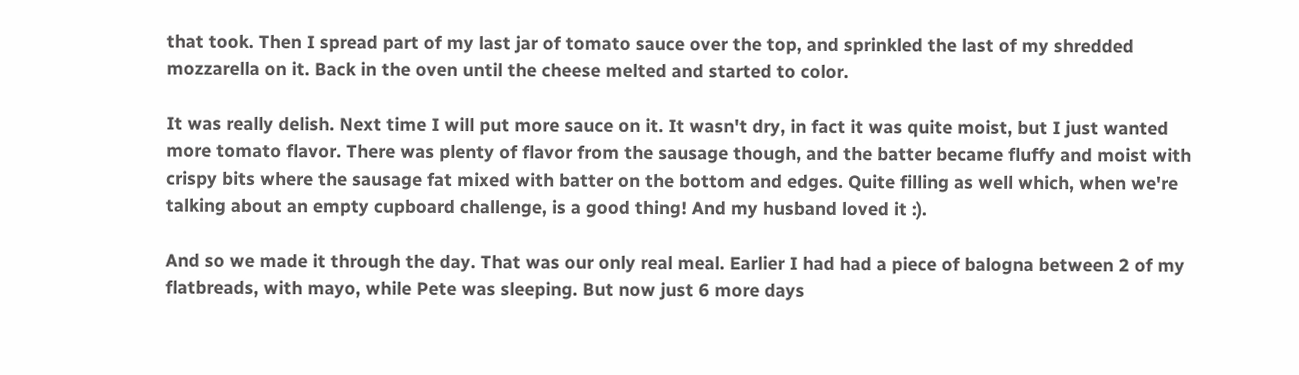that took. Then I spread part of my last jar of tomato sauce over the top, and sprinkled the last of my shredded mozzarella on it. Back in the oven until the cheese melted and started to color.

It was really delish. Next time I will put more sauce on it. It wasn't dry, in fact it was quite moist, but I just wanted more tomato flavor. There was plenty of flavor from the sausage though, and the batter became fluffy and moist with crispy bits where the sausage fat mixed with batter on the bottom and edges. Quite filling as well which, when we're talking about an empty cupboard challenge, is a good thing! And my husband loved it :).

And so we made it through the day. That was our only real meal. Earlier I had had a piece of balogna between 2 of my flatbreads, with mayo, while Pete was sleeping. But now just 6 more days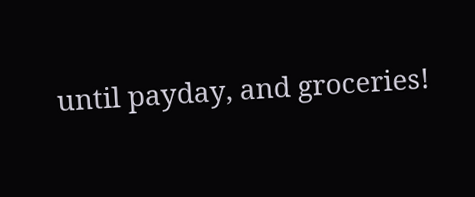until payday, and groceries!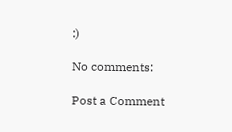:)

No comments:

Post a Comment